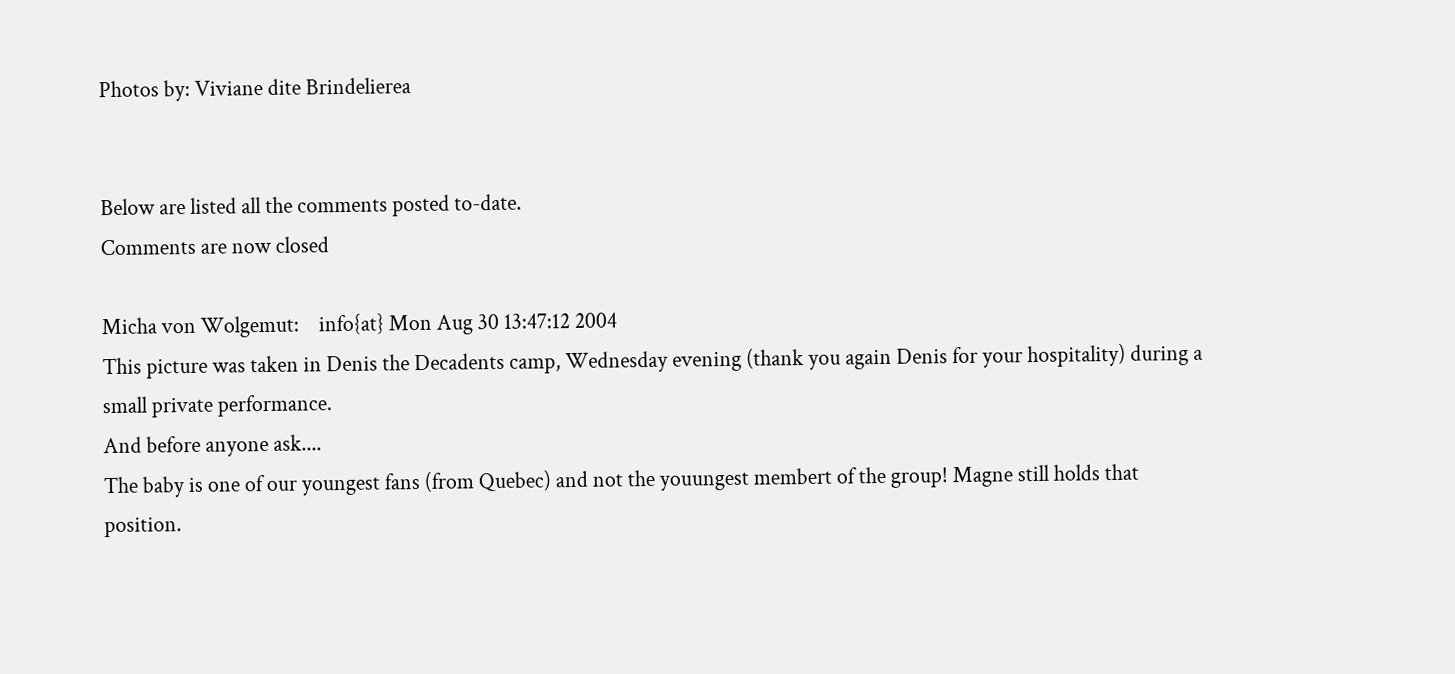Photos by: Viviane dite Brindelierea


Below are listed all the comments posted to-date.
Comments are now closed

Micha von Wolgemut:    info{at} Mon Aug 30 13:47:12 2004
This picture was taken in Denis the Decadents camp, Wednesday evening (thank you again Denis for your hospitality) during a small private performance.
And before anyone ask....
The baby is one of our youngest fans (from Quebec) and not the youungest membert of the group! Magne still holds that position.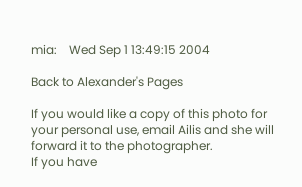mia:    Wed Sep 1 13:49:15 2004

Back to Alexander's Pages

If you would like a copy of this photo for your personal use, email Ailis and she will forward it to the photographer.
If you have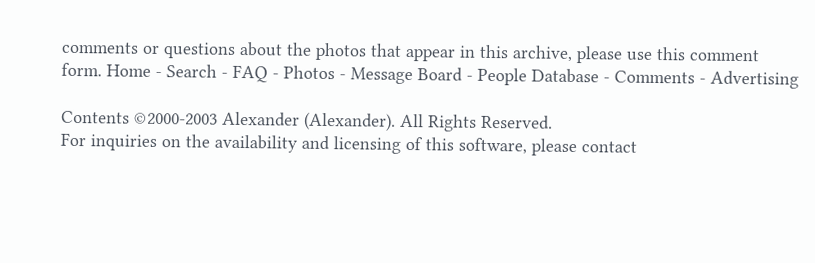comments or questions about the photos that appear in this archive, please use this comment form. Home - Search - FAQ - Photos - Message Board - People Database - Comments - Advertising

Contents ©2000-2003 Alexander (Alexander). All Rights Reserved.
For inquiries on the availability and licensing of this software, please contact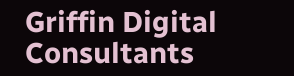Griffin Digital Consultants